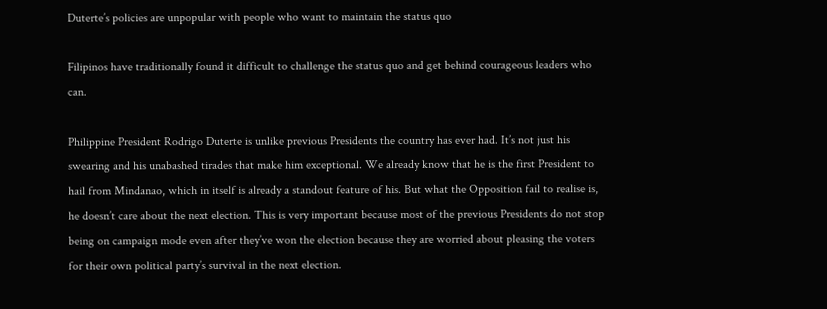Duterte’s policies are unpopular with people who want to maintain the status quo

Filipinos have traditionally found it difficult to challenge the status quo and get behind courageous leaders who can.

Philippine President Rodrigo Duterte is unlike previous Presidents the country has ever had. It’s not just his swearing and his unabashed tirades that make him exceptional. We already know that he is the first President to hail from Mindanao, which in itself is already a standout feature of his. But what the Opposition fail to realise is, he doesn’t care about the next election. This is very important because most of the previous Presidents do not stop being on campaign mode even after they’ve won the election because they are worried about pleasing the voters for their own political party’s survival in the next election.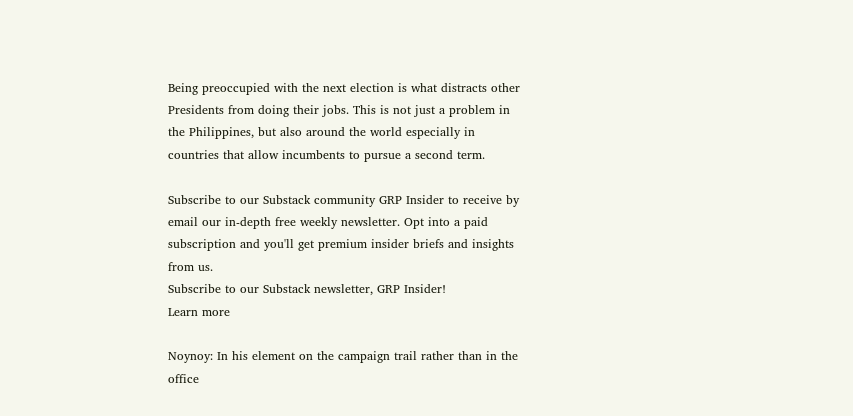Being preoccupied with the next election is what distracts other Presidents from doing their jobs. This is not just a problem in the Philippines, but also around the world especially in countries that allow incumbents to pursue a second term.

Subscribe to our Substack community GRP Insider to receive by email our in-depth free weekly newsletter. Opt into a paid subscription and you'll get premium insider briefs and insights from us.
Subscribe to our Substack newsletter, GRP Insider!
Learn more

Noynoy: In his element on the campaign trail rather than in the office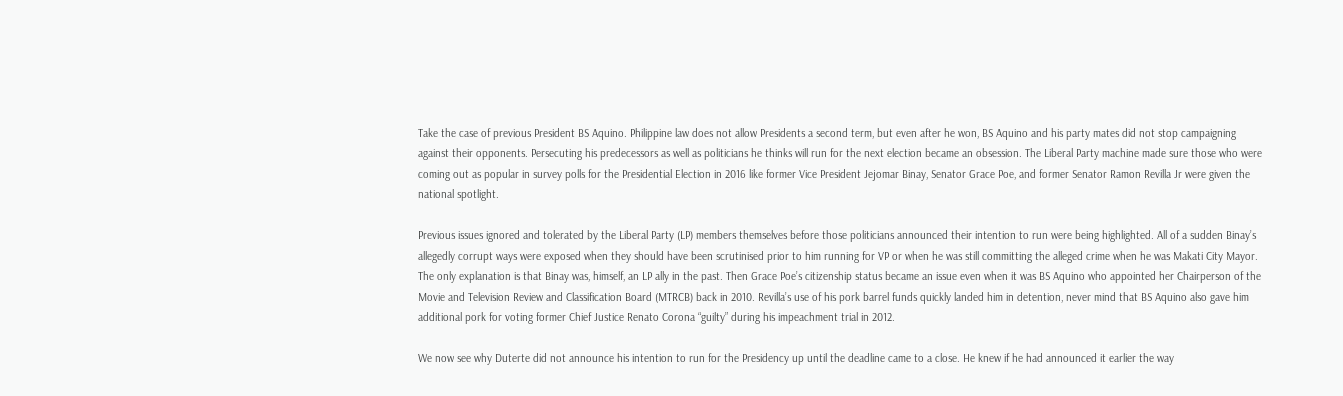Take the case of previous President BS Aquino. Philippine law does not allow Presidents a second term, but even after he won, BS Aquino and his party mates did not stop campaigning against their opponents. Persecuting his predecessors as well as politicians he thinks will run for the next election became an obsession. The Liberal Party machine made sure those who were coming out as popular in survey polls for the Presidential Election in 2016 like former Vice President Jejomar Binay, Senator Grace Poe, and former Senator Ramon Revilla Jr were given the national spotlight.

Previous issues ignored and tolerated by the Liberal Party (LP) members themselves before those politicians announced their intention to run were being highlighted. All of a sudden Binay’s allegedly corrupt ways were exposed when they should have been scrutinised prior to him running for VP or when he was still committing the alleged crime when he was Makati City Mayor. The only explanation is that Binay was, himself, an LP ally in the past. Then Grace Poe’s citizenship status became an issue even when it was BS Aquino who appointed her Chairperson of the Movie and Television Review and Classification Board (MTRCB) back in 2010. Revilla’s use of his pork barrel funds quickly landed him in detention, never mind that BS Aquino also gave him additional pork for voting former Chief Justice Renato Corona “guilty” during his impeachment trial in 2012.

We now see why Duterte did not announce his intention to run for the Presidency up until the deadline came to a close. He knew if he had announced it earlier the way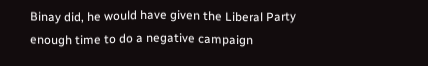Binay did, he would have given the Liberal Party enough time to do a negative campaign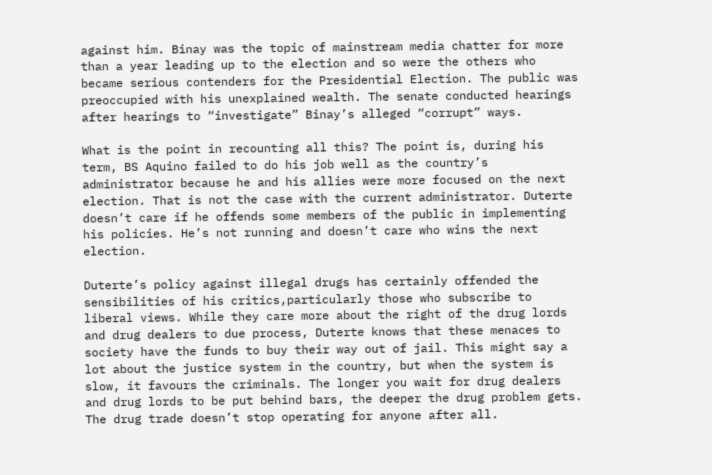against him. Binay was the topic of mainstream media chatter for more than a year leading up to the election and so were the others who became serious contenders for the Presidential Election. The public was preoccupied with his unexplained wealth. The senate conducted hearings after hearings to “investigate” Binay’s alleged “corrupt” ways.

What is the point in recounting all this? The point is, during his term, BS Aquino failed to do his job well as the country’s administrator because he and his allies were more focused on the next election. That is not the case with the current administrator. Duterte doesn’t care if he offends some members of the public in implementing his policies. He’s not running and doesn’t care who wins the next election.

Duterte’s policy against illegal drugs has certainly offended the sensibilities of his critics,particularly those who subscribe to liberal views. While they care more about the right of the drug lords and drug dealers to due process, Duterte knows that these menaces to society have the funds to buy their way out of jail. This might say a lot about the justice system in the country, but when the system is slow, it favours the criminals. The longer you wait for drug dealers and drug lords to be put behind bars, the deeper the drug problem gets. The drug trade doesn’t stop operating for anyone after all.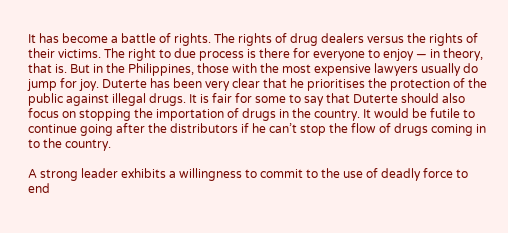It has become a battle of rights. The rights of drug dealers versus the rights of their victims. The right to due process is there for everyone to enjoy — in theory, that is. But in the Philippines, those with the most expensive lawyers usually do jump for joy. Duterte has been very clear that he prioritises the protection of the public against illegal drugs. It is fair for some to say that Duterte should also focus on stopping the importation of drugs in the country. It would be futile to continue going after the distributors if he can’t stop the flow of drugs coming in to the country.

A strong leader exhibits a willingness to commit to the use of deadly force to end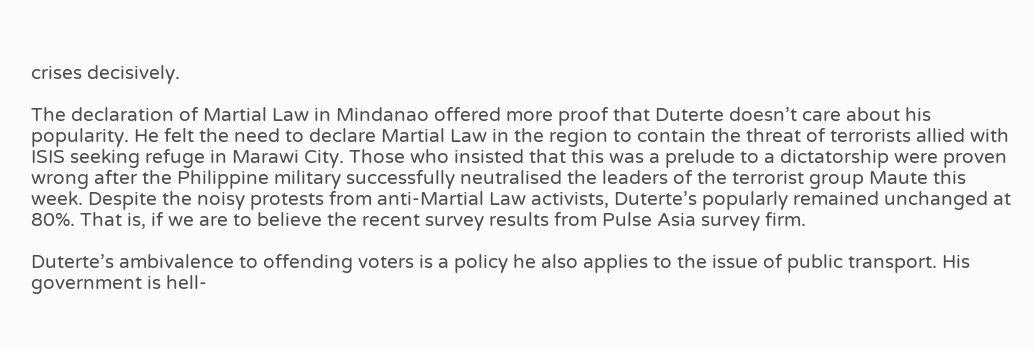crises decisively.

The declaration of Martial Law in Mindanao offered more proof that Duterte doesn’t care about his popularity. He felt the need to declare Martial Law in the region to contain the threat of terrorists allied with ISIS seeking refuge in Marawi City. Those who insisted that this was a prelude to a dictatorship were proven wrong after the Philippine military successfully neutralised the leaders of the terrorist group Maute this week. Despite the noisy protests from anti-Martial Law activists, Duterte’s popularly remained unchanged at 80%. That is, if we are to believe the recent survey results from Pulse Asia survey firm.

Duterte’s ambivalence to offending voters is a policy he also applies to the issue of public transport. His government is hell-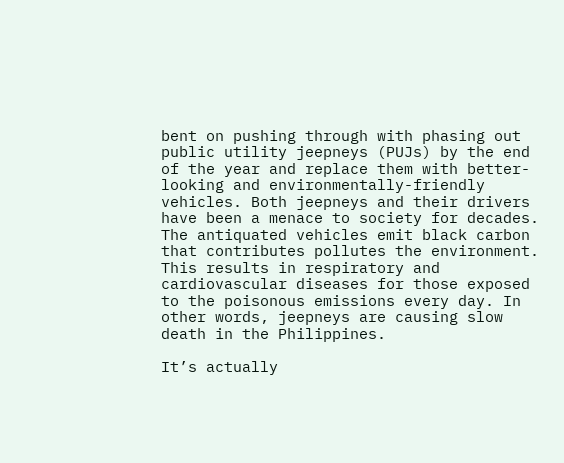bent on pushing through with phasing out public utility jeepneys (PUJs) by the end of the year and replace them with better-looking and environmentally-friendly vehicles. Both jeepneys and their drivers have been a menace to society for decades. The antiquated vehicles emit black carbon that contributes pollutes the environment. This results in respiratory and cardiovascular diseases for those exposed to the poisonous emissions every day. In other words, jeepneys are causing slow death in the Philippines.

It’s actually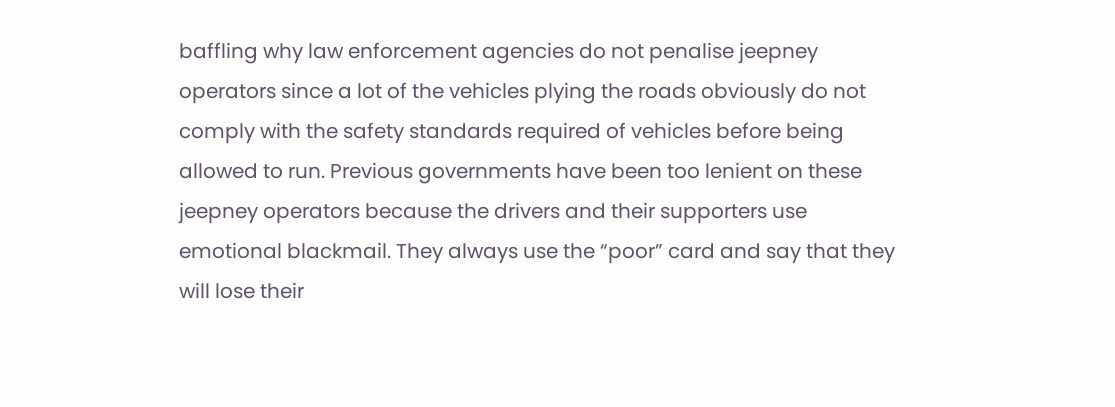baffling why law enforcement agencies do not penalise jeepney operators since a lot of the vehicles plying the roads obviously do not comply with the safety standards required of vehicles before being allowed to run. Previous governments have been too lenient on these jeepney operators because the drivers and their supporters use emotional blackmail. They always use the “poor” card and say that they will lose their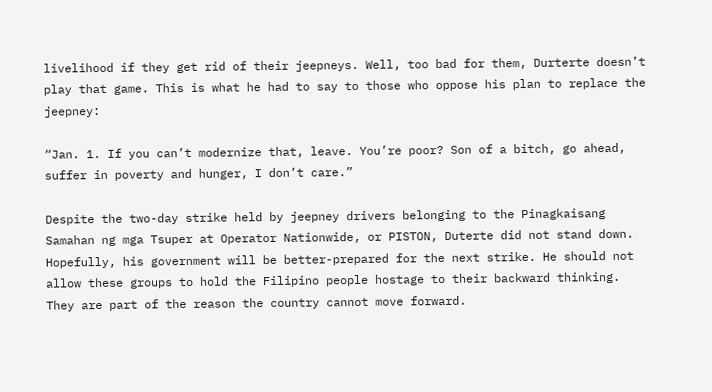livelihood if they get rid of their jeepneys. Well, too bad for them, Durterte doesn’t play that game. This is what he had to say to those who oppose his plan to replace the jeepney:

“Jan. 1. If you can’t modernize that, leave. You’re poor? Son of a bitch, go ahead, suffer in poverty and hunger, I don’t care.”

Despite the two-day strike held by jeepney drivers belonging to the Pinagkaisang Samahan ng mga Tsuper at Operator Nationwide, or PISTON, Duterte did not stand down. Hopefully, his government will be better-prepared for the next strike. He should not allow these groups to hold the Filipino people hostage to their backward thinking. They are part of the reason the country cannot move forward.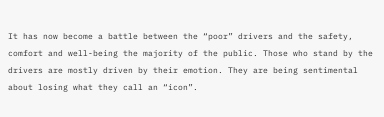It has now become a battle between the “poor” drivers and the safety, comfort and well-being the majority of the public. Those who stand by the drivers are mostly driven by their emotion. They are being sentimental about losing what they call an “icon”.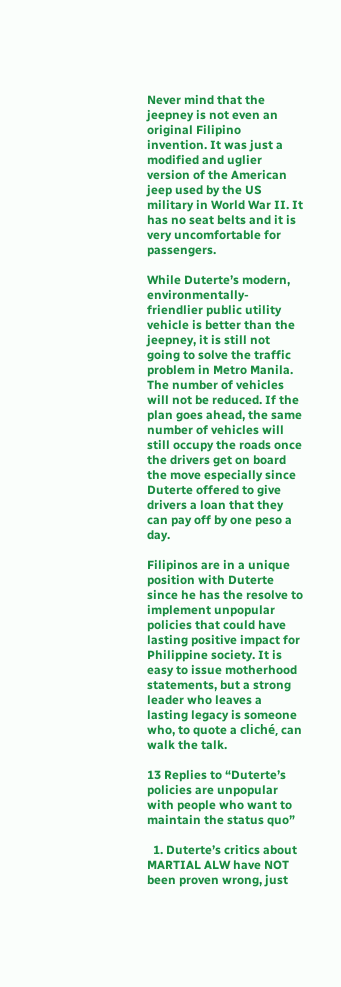Never mind that the jeepney is not even an original Filipino invention. It was just a modified and uglier version of the American jeep used by the US military in World War II. It has no seat belts and it is very uncomfortable for passengers.

While Duterte’s modern, environmentally-friendlier public utility vehicle is better than the jeepney, it is still not going to solve the traffic problem in Metro Manila. The number of vehicles will not be reduced. If the plan goes ahead, the same number of vehicles will still occupy the roads once the drivers get on board the move especially since Duterte offered to give drivers a loan that they can pay off by one peso a day.

Filipinos are in a unique position with Duterte since he has the resolve to implement unpopular policies that could have lasting positive impact for Philippine society. It is easy to issue motherhood statements, but a strong leader who leaves a lasting legacy is someone who, to quote a cliché, can walk the talk.

13 Replies to “Duterte’s policies are unpopular with people who want to maintain the status quo”

  1. Duterte’s critics about MARTIAL ALW have NOT been proven wrong, just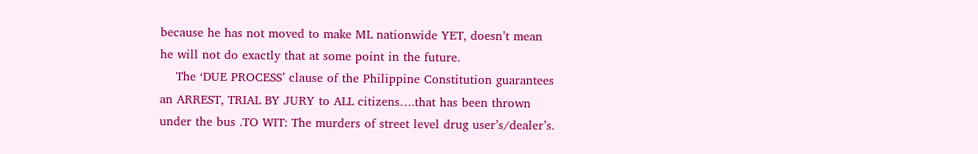because he has not moved to make ML nationwide YET, doesn’t mean he will not do exactly that at some point in the future.
    The ‘DUE PROCESS’ clause of the Philippine Constitution guarantees an ARREST, TRIAL BY JURY to ALL citizens….that has been thrown under the bus .TO WIT: The murders of street level drug user’s/dealer’s.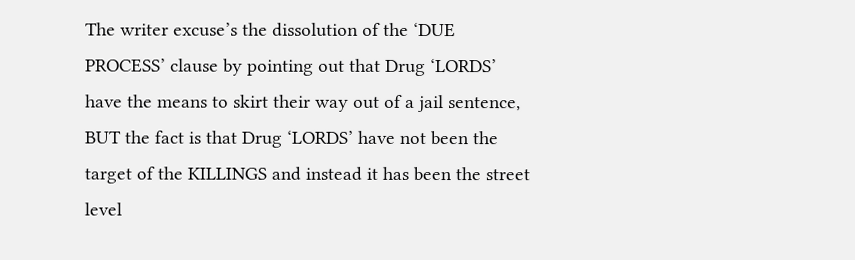The writer excuse’s the dissolution of the ‘DUE PROCESS’ clause by pointing out that Drug ‘LORDS’ have the means to skirt their way out of a jail sentence, BUT the fact is that Drug ‘LORDS’ have not been the target of the KILLINGS and instead it has been the street level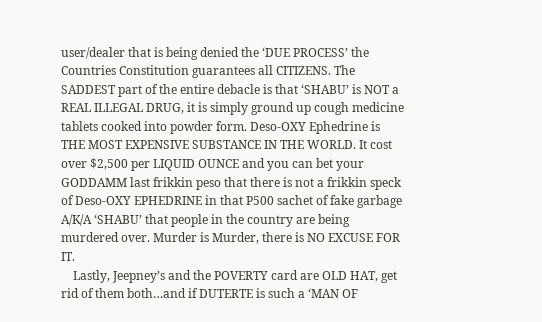user/dealer that is being denied the ‘DUE PROCESS’ the Countries Constitution guarantees all CITIZENS. The SADDEST part of the entire debacle is that ‘SHABU’ is NOT a REAL ILLEGAL DRUG, it is simply ground up cough medicine tablets cooked into powder form. Deso-OXY Ephedrine is THE MOST EXPENSIVE SUBSTANCE IN THE WORLD. It cost over $2,500 per LIQUID OUNCE and you can bet your GODDAMM last frikkin peso that there is not a frikkin speck of Deso-OXY EPHEDRINE in that P500 sachet of fake garbage A/K/A ‘SHABU’ that people in the country are being murdered over. Murder is Murder, there is NO EXCUSE FOR IT.
    Lastly, Jeepney’s and the POVERTY card are OLD HAT, get rid of them both…and if DUTERTE is such a ‘MAN OF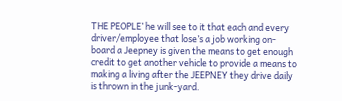THE PEOPLE’ he will see to it that each and every driver/employee that lose’s a job working on-board a Jeepney is given the means to get enough credit to get another vehicle to provide a means to making a living after the JEEPNEY they drive daily is thrown in the junk-yard.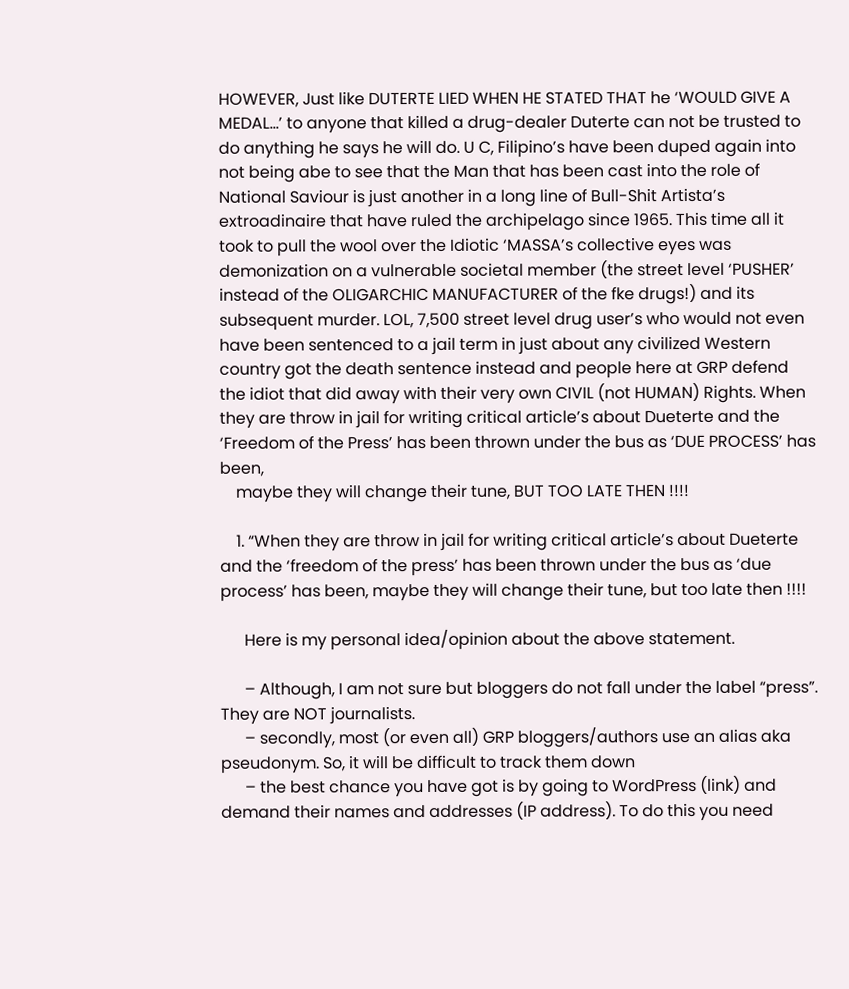HOWEVER, Just like DUTERTE LIED WHEN HE STATED THAT he ‘WOULD GIVE A MEDAL…’ to anyone that killed a drug-dealer Duterte can not be trusted to do anything he says he will do. U C, Filipino’s have been duped again into not being abe to see that the Man that has been cast into the role of National Saviour is just another in a long line of Bull-Shit Artista’s extroadinaire that have ruled the archipelago since 1965. This time all it took to pull the wool over the Idiotic ‘MASSA’s collective eyes was demonization on a vulnerable societal member (the street level ‘PUSHER’ instead of the OLIGARCHIC MANUFACTURER of the fke drugs!) and its subsequent murder. LOL, 7,500 street level drug user’s who would not even have been sentenced to a jail term in just about any civilized Western country got the death sentence instead and people here at GRP defend the idiot that did away with their very own CIVIL (not HUMAN) Rights. When they are throw in jail for writing critical article’s about Dueterte and the ‘Freedom of the Press’ has been thrown under the bus as ‘DUE PROCESS’ has been,
    maybe they will change their tune, BUT TOO LATE THEN !!!!

    1. “When they are throw in jail for writing critical article’s about Dueterte and the ‘freedom of the press’ has been thrown under the bus as ‘due process’ has been, maybe they will change their tune, but too late then !!!!

      Here is my personal idea/opinion about the above statement.

      – Although, I am not sure but bloggers do not fall under the label “press”. They are NOT journalists.
      – secondly, most (or even all) GRP bloggers/authors use an alias aka pseudonym. So, it will be difficult to track them down
      – the best chance you have got is by going to WordPress (link) and demand their names and addresses (IP address). To do this you need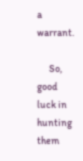a warrant.

      So, good luck in hunting them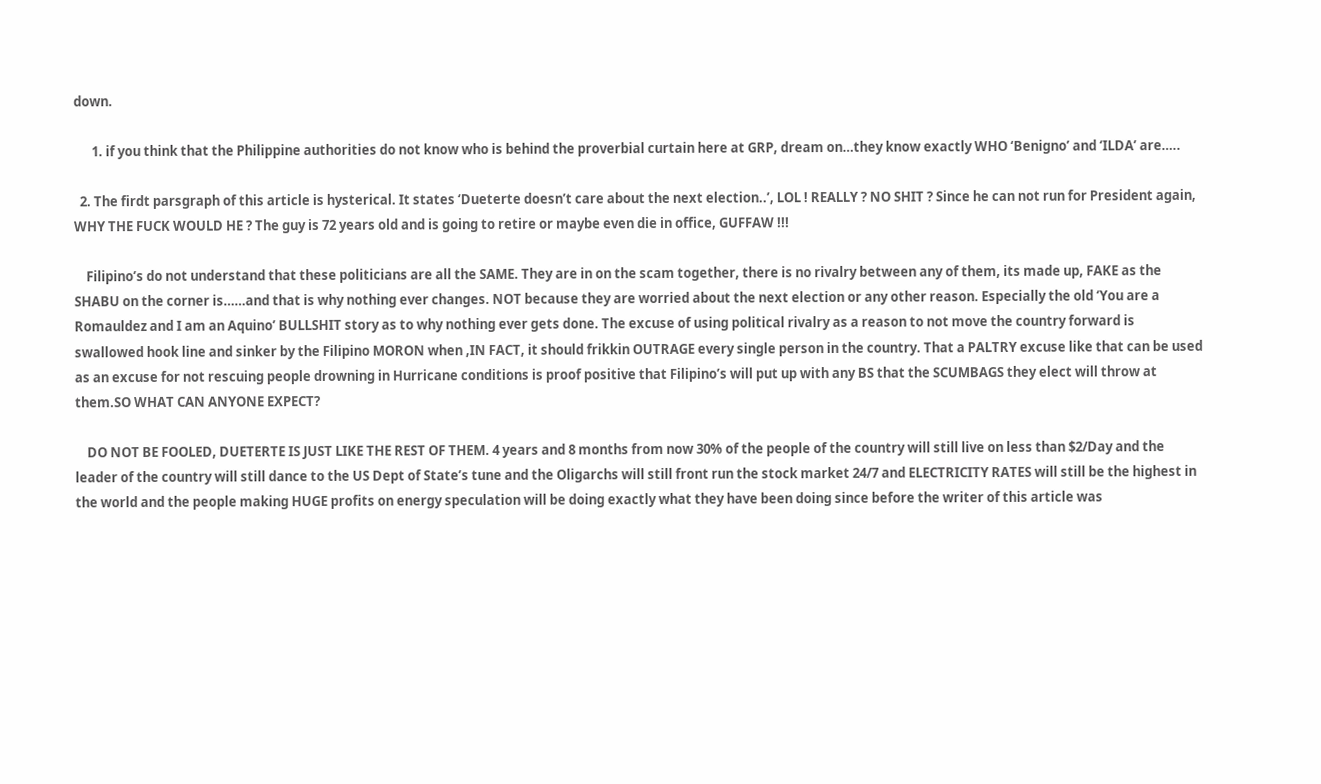down.

      1. if you think that the Philippine authorities do not know who is behind the proverbial curtain here at GRP, dream on…they know exactly WHO ‘Benigno’ and ‘ILDA’ are…..

  2. The firdt parsgraph of this article is hysterical. It states ‘Dueterte doesn’t care about the next election..’, LOL ! REALLY ? NO SHIT ? Since he can not run for President again, WHY THE FUCK WOULD HE ? The guy is 72 years old and is going to retire or maybe even die in office, GUFFAW !!!

    Filipino’s do not understand that these politicians are all the SAME. They are in on the scam together, there is no rivalry between any of them, its made up, FAKE as the SHABU on the corner is……and that is why nothing ever changes. NOT because they are worried about the next election or any other reason. Especially the old ‘You are a Romauldez and I am an Aquino’ BULLSHIT story as to why nothing ever gets done. The excuse of using political rivalry as a reason to not move the country forward is swallowed hook line and sinker by the Filipino MORON when ,IN FACT, it should frikkin OUTRAGE every single person in the country. That a PALTRY excuse like that can be used as an excuse for not rescuing people drowning in Hurricane conditions is proof positive that Filipino’s will put up with any BS that the SCUMBAGS they elect will throw at them.SO WHAT CAN ANYONE EXPECT?

    DO NOT BE FOOLED, DUETERTE IS JUST LIKE THE REST OF THEM. 4 years and 8 months from now 30% of the people of the country will still live on less than $2/Day and the leader of the country will still dance to the US Dept of State’s tune and the Oligarchs will still front run the stock market 24/7 and ELECTRICITY RATES will still be the highest in the world and the people making HUGE profits on energy speculation will be doing exactly what they have been doing since before the writer of this article was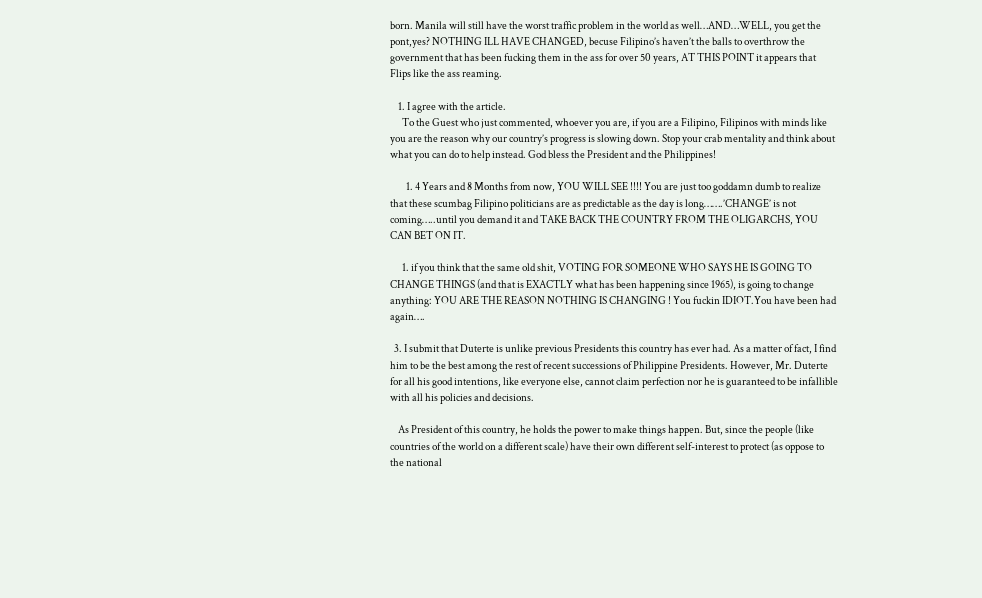born. Manila will still have the worst traffic problem in the world as well…AND…WELL, you get the pont,yes? NOTHING ILL HAVE CHANGED, becuse Filipino’s haven’t the balls to overthrow the government that has been fucking them in the ass for over 50 years, AT THIS POINT it appears that Flips like the ass reaming.

    1. I agree with the article.
      To the Guest who just commented, whoever you are, if you are a Filipino, Filipinos with minds like you are the reason why our country’s progress is slowing down. Stop your crab mentality and think about what you can do to help instead. God bless the President and the Philippines!

        1. 4 Years and 8 Months from now, YOU WILL SEE !!!! You are just too goddamn dumb to realize that these scumbag Filipino politicians are as predictable as the day is long…….’CHANGE’ is not coming…..until you demand it and TAKE BACK THE COUNTRY FROM THE OLIGARCHS, YOU CAN BET ON IT.

      1. if you think that the same old shit, VOTING FOR SOMEONE WHO SAYS HE IS GOING TO CHANGE THINGS (and that is EXACTLY what has been happening since 1965), is going to change anything: YOU ARE THE REASON NOTHING IS CHANGING ! You fuckin IDIOT.You have been had again….

  3. I submit that Duterte is unlike previous Presidents this country has ever had. As a matter of fact, I find him to be the best among the rest of recent successions of Philippine Presidents. However, Mr. Duterte for all his good intentions, like everyone else, cannot claim perfection nor he is guaranteed to be infallible with all his policies and decisions.

    As President of this country, he holds the power to make things happen. But, since the people (like countries of the world on a different scale) have their own different self-interest to protect (as oppose to the national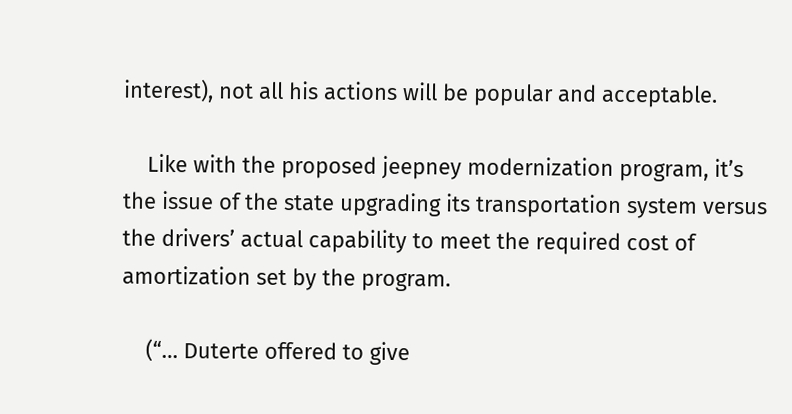interest), not all his actions will be popular and acceptable.

    Like with the proposed jeepney modernization program, it’s the issue of the state upgrading its transportation system versus the drivers’ actual capability to meet the required cost of amortization set by the program.

    (“… Duterte offered to give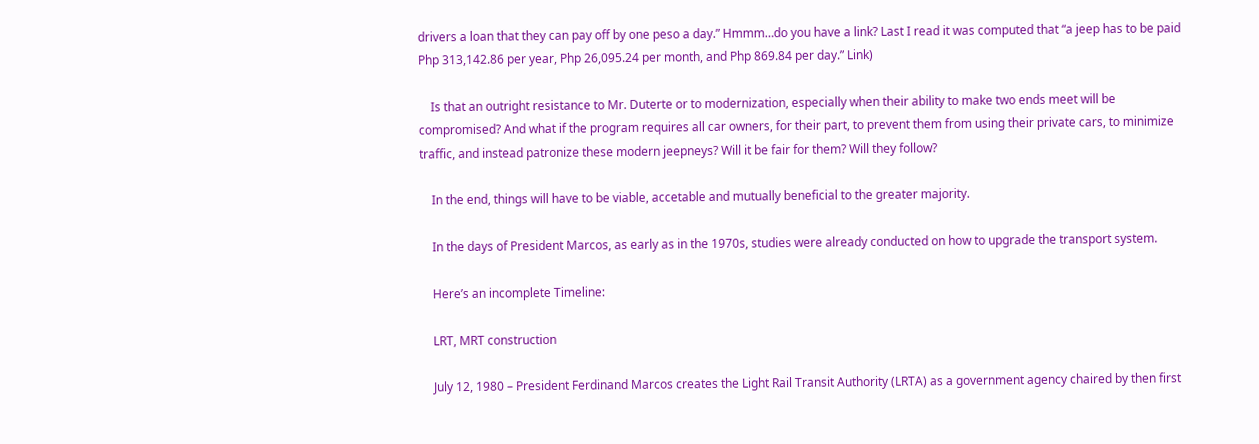drivers a loan that they can pay off by one peso a day.” Hmmm…do you have a link? Last I read it was computed that “a jeep has to be paid Php 313,142.86 per year, Php 26,095.24 per month, and Php 869.84 per day.” Link)

    Is that an outright resistance to Mr. Duterte or to modernization, especially when their ability to make two ends meet will be compromised? And what if the program requires all car owners, for their part, to prevent them from using their private cars, to minimize traffic, and instead patronize these modern jeepneys? Will it be fair for them? Will they follow?

    In the end, things will have to be viable, accetable and mutually beneficial to the greater majority.

    In the days of President Marcos, as early as in the 1970s, studies were already conducted on how to upgrade the transport system.

    Here’s an incomplete Timeline:

    LRT, MRT construction

    July 12, 1980 – President Ferdinand Marcos creates the Light Rail Transit Authority (LRTA) as a government agency chaired by then first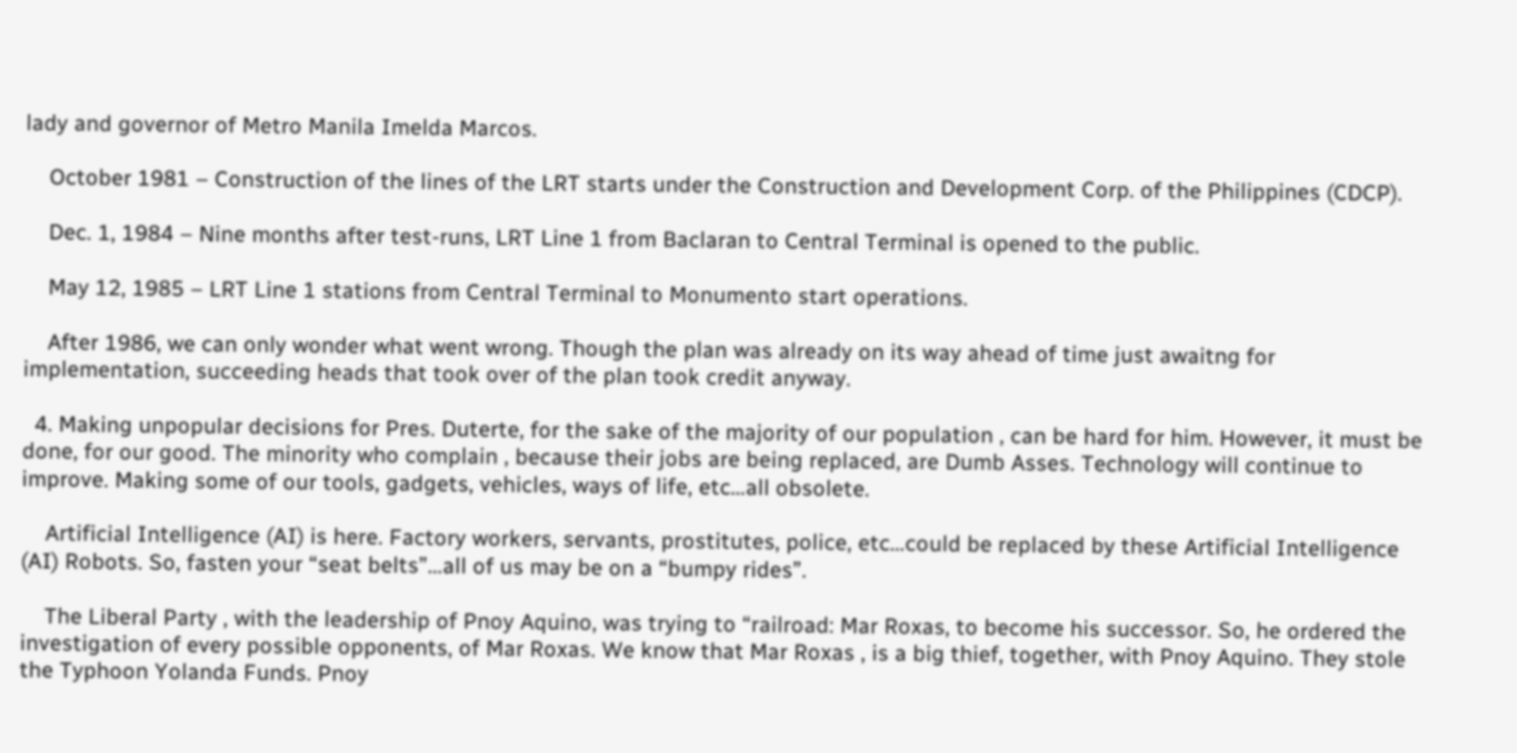lady and governor of Metro Manila Imelda Marcos.

    October 1981 – Construction of the lines of the LRT starts under the Construction and Development Corp. of the Philippines (CDCP).

    Dec. 1, 1984 – Nine months after test-runs, LRT Line 1 from Baclaran to Central Terminal is opened to the public.

    May 12, 1985 – LRT Line 1 stations from Central Terminal to Monumento start operations.

    After 1986, we can only wonder what went wrong. Though the plan was already on its way ahead of time just awaitng for implementation, succeeding heads that took over of the plan took credit anyway.

  4. Making unpopular decisions for Pres. Duterte, for the sake of the majority of our population , can be hard for him. However, it must be done, for our good. The minority who complain , because their jobs are being replaced, are Dumb Asses. Technology will continue to improve. Making some of our tools, gadgets, vehicles, ways of life, etc…all obsolete.

    Artificial Intelligence (AI) is here. Factory workers, servants, prostitutes, police, etc…could be replaced by these Artificial Intelligence (AI) Robots. So, fasten your “seat belts”…all of us may be on a “bumpy rides”.

    The Liberal Party , with the leadership of Pnoy Aquino, was trying to “railroad: Mar Roxas, to become his successor. So, he ordered the investigation of every possible opponents, of Mar Roxas. We know that Mar Roxas , is a big thief, together, with Pnoy Aquino. They stole the Typhoon Yolanda Funds. Pnoy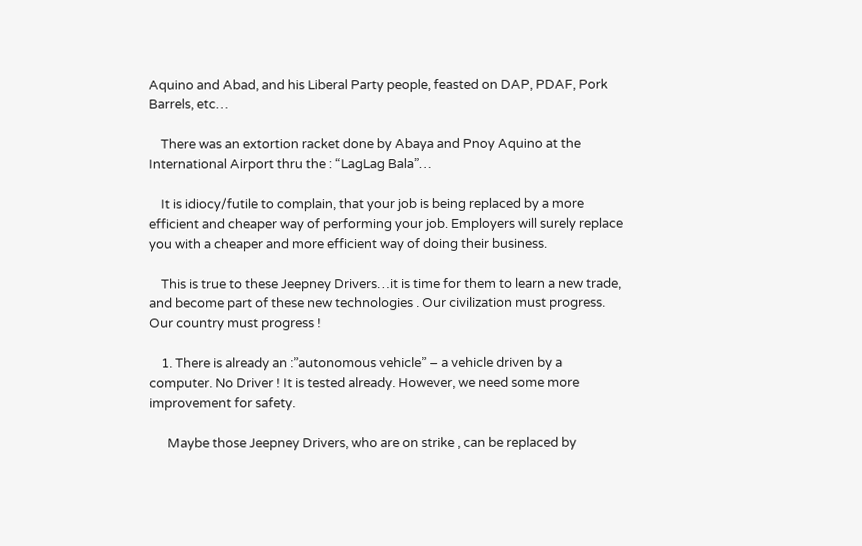Aquino and Abad, and his Liberal Party people, feasted on DAP, PDAF, Pork Barrels, etc…

    There was an extortion racket done by Abaya and Pnoy Aquino at the International Airport thru the : “LagLag Bala”…

    It is idiocy/futile to complain, that your job is being replaced by a more efficient and cheaper way of performing your job. Employers will surely replace you with a cheaper and more efficient way of doing their business.

    This is true to these Jeepney Drivers…it is time for them to learn a new trade, and become part of these new technologies . Our civilization must progress. Our country must progress !

    1. There is already an :”autonomous vehicle” – a vehicle driven by a computer. No Driver ! It is tested already. However, we need some more improvement for safety.

      Maybe those Jeepney Drivers, who are on strike , can be replaced by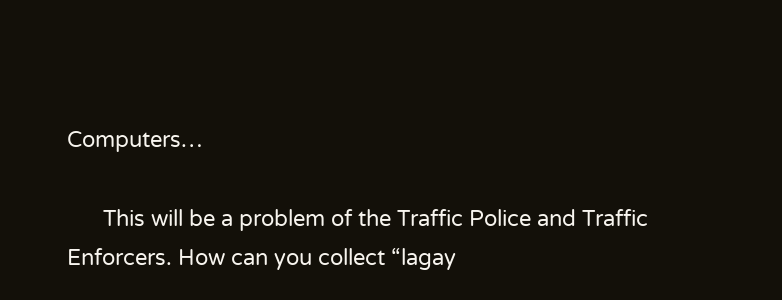Computers…

      This will be a problem of the Traffic Police and Traffic Enforcers. How can you collect “lagay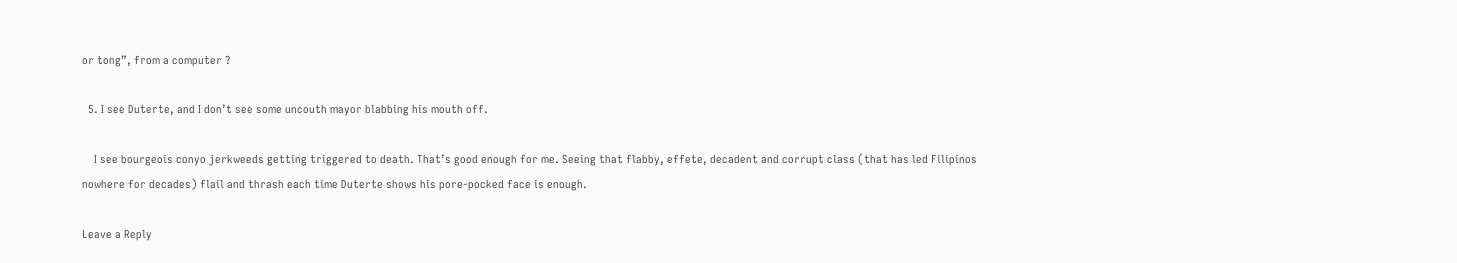or tong”, from a computer ?

  5. I see Duterte, and I don’t see some uncouth mayor blabbing his mouth off.

    I see bourgeois conyo jerkweeds getting triggered to death. That’s good enough for me. Seeing that flabby, effete, decadent and corrupt class (that has led Filipinos nowhere for decades) flail and thrash each time Duterte shows his pore-pocked face is enough.

Leave a Reply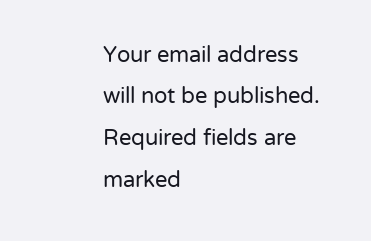Your email address will not be published. Required fields are marked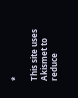*

This site uses Akismet to reduce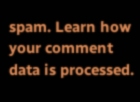spam. Learn how your comment data is processed.